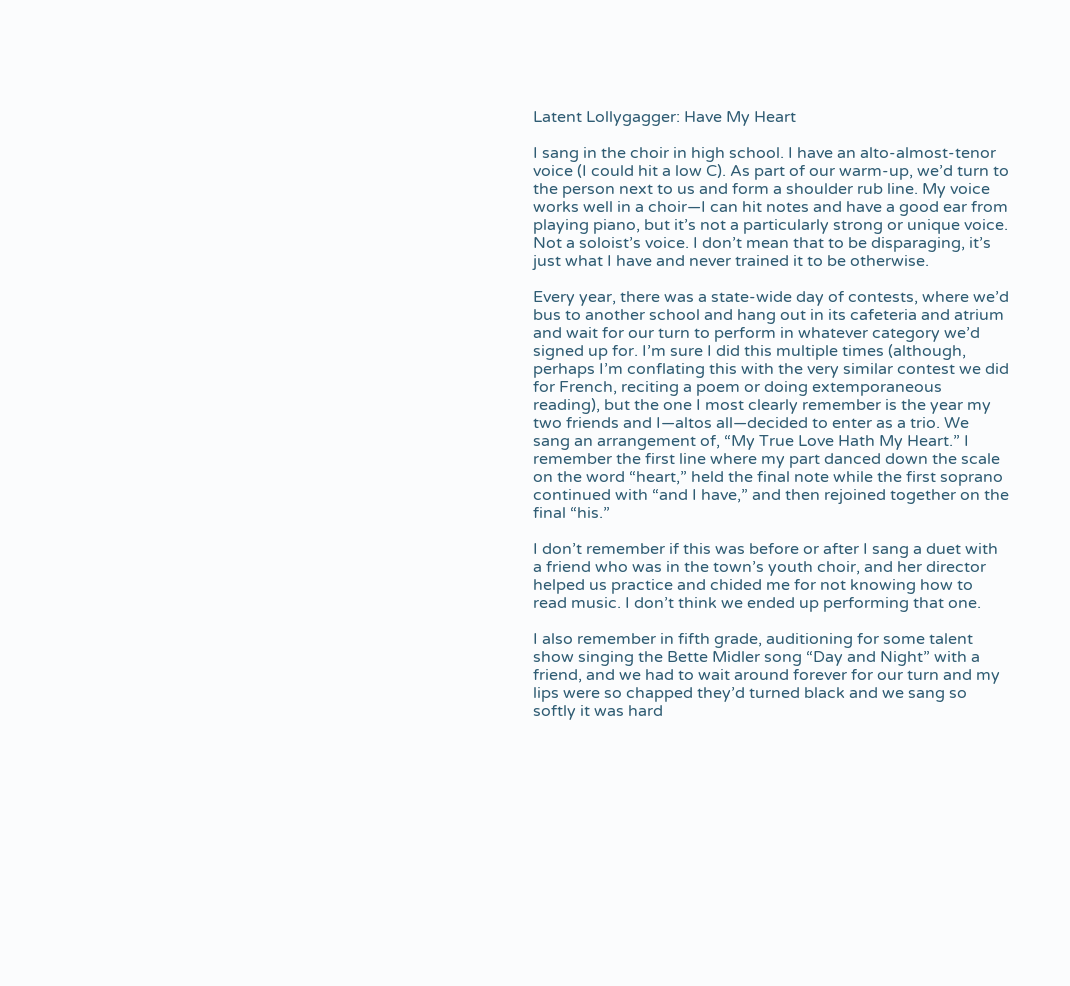Latent Lollygagger: Have My Heart

I sang in the choir in high school. I have an alto-almost-tenor voice (I could hit a low C). As part of our warm-up, we’d turn to the person next to us and form a shoulder rub line. My voice works well in a choir—I can hit notes and have a good ear from playing piano, but it’s not a particularly strong or unique voice. Not a soloist’s voice. I don’t mean that to be disparaging, it’s just what I have and never trained it to be otherwise.

Every year, there was a state-wide day of contests, where we’d bus to another school and hang out in its cafeteria and atrium and wait for our turn to perform in whatever category we’d signed up for. I’m sure I did this multiple times (although, perhaps I’m conflating this with the very similar contest we did for French, reciting a poem or doing extemporaneous reading), but the one I most clearly remember is the year my two friends and I—altos all—decided to enter as a trio. We sang an arrangement of, “My True Love Hath My Heart.” I remember the first line where my part danced down the scale on the word “heart,” held the final note while the first soprano continued with “and I have,” and then rejoined together on the final “his.”

I don’t remember if this was before or after I sang a duet with a friend who was in the town’s youth choir, and her director helped us practice and chided me for not knowing how to read music. I don’t think we ended up performing that one.

I also remember in fifth grade, auditioning for some talent show singing the Bette Midler song “Day and Night” with a friend, and we had to wait around forever for our turn and my lips were so chapped they’d turned black and we sang so softly it was hard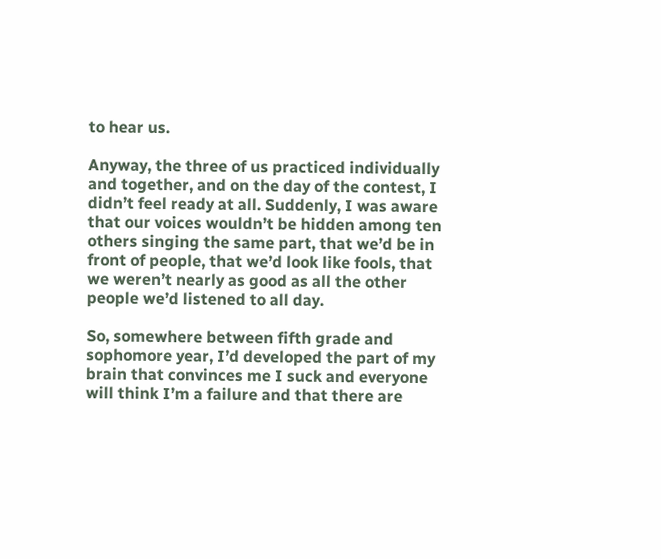to hear us.

Anyway, the three of us practiced individually and together, and on the day of the contest, I didn’t feel ready at all. Suddenly, I was aware that our voices wouldn’t be hidden among ten others singing the same part, that we’d be in front of people, that we’d look like fools, that we weren’t nearly as good as all the other people we’d listened to all day.

So, somewhere between fifth grade and sophomore year, I’d developed the part of my brain that convinces me I suck and everyone will think I’m a failure and that there are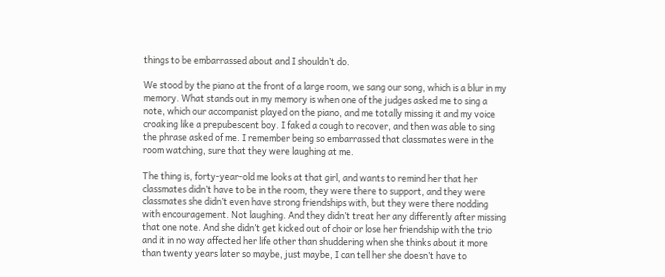things to be embarrassed about and I shouldn’t do.

We stood by the piano at the front of a large room, we sang our song, which is a blur in my memory. What stands out in my memory is when one of the judges asked me to sing a note, which our accompanist played on the piano, and me totally missing it and my voice croaking like a prepubescent boy. I faked a cough to recover, and then was able to sing the phrase asked of me. I remember being so embarrassed that classmates were in the room watching, sure that they were laughing at me.

The thing is, forty-year-old me looks at that girl, and wants to remind her that her classmates didn’t have to be in the room, they were there to support, and they were classmates she didn’t even have strong friendships with, but they were there nodding with encouragement. Not laughing. And they didn’t treat her any differently after missing that one note. And she didn’t get kicked out of choir or lose her friendship with the trio and it in no way affected her life other than shuddering when she thinks about it more than twenty years later so maybe, just maybe, I can tell her she doesn’t have to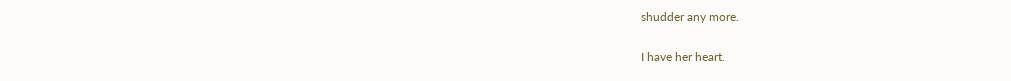shudder any more.

I have her heart.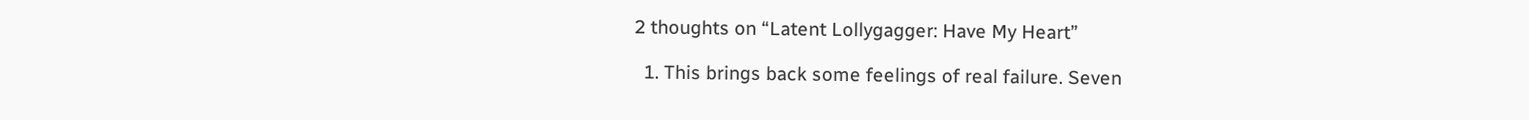2 thoughts on “Latent Lollygagger: Have My Heart”

  1. This brings back some feelings of real failure. Seven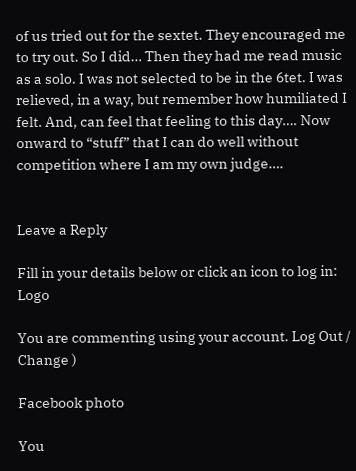of us tried out for the sextet. They encouraged me to try out. So I did… Then they had me read music as a solo. I was not selected to be in the 6tet. I was relieved, in a way, but remember how humiliated I felt. And, can feel that feeling to this day…. Now onward to “stuff” that I can do well without competition where I am my own judge….


Leave a Reply

Fill in your details below or click an icon to log in: Logo

You are commenting using your account. Log Out /  Change )

Facebook photo

You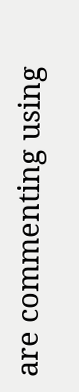are commenting using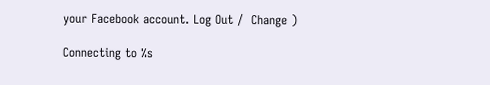your Facebook account. Log Out /  Change )

Connecting to %s